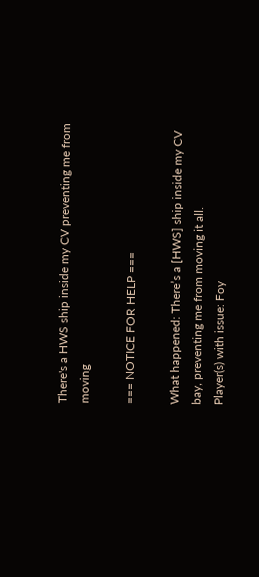There's a HWS ship inside my CV preventing me from moving

=== NOTICE FOR HELP ===

What happened: There’s a [HWS] ship inside my CV bay, preventing me from moving it all.
Player(s) with issue: Foy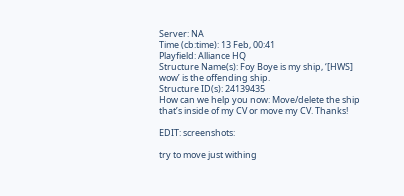Server: NA
Time (cb:time): 13 Feb, 00:41
Playfield: Alliance HQ
Structure Name(s): Foy Boye is my ship, ‘[HWS] wow’ is the offending ship.
Structure ID(s): 24139435
How can we help you now: Move/delete the ship that’s inside of my CV or move my CV. Thanks!

EDIT: screenshots:

try to move just withing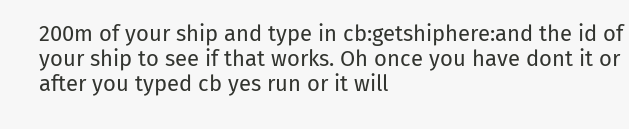200m of your ship and type in cb:getshiphere:and the id of your ship to see if that works. Oh once you have dont it or after you typed cb yes run or it will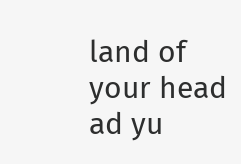land of your head ad yu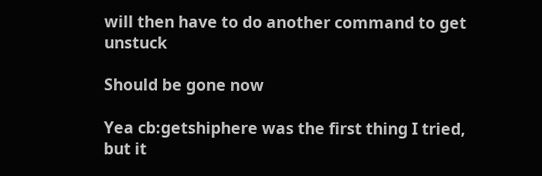will then have to do another command to get unstuck

Should be gone now

Yea cb:getshiphere was the first thing I tried, but it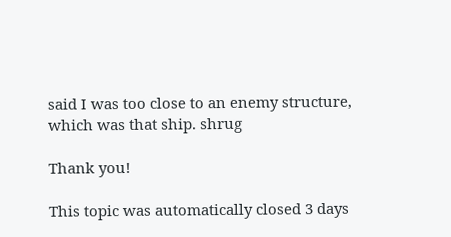said I was too close to an enemy structure, which was that ship. shrug

Thank you!

This topic was automatically closed 3 days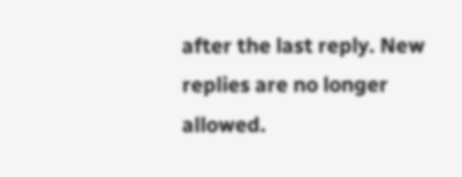after the last reply. New replies are no longer allowed.